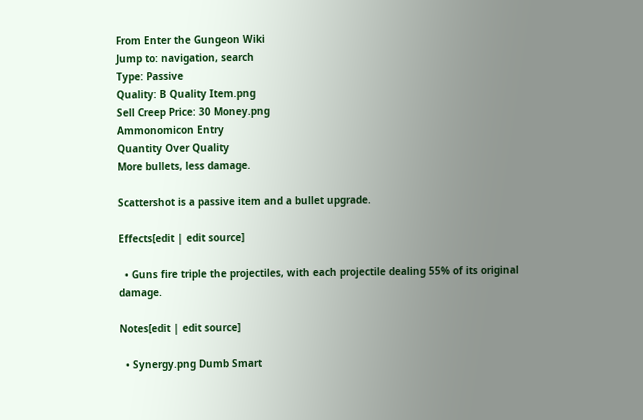From Enter the Gungeon Wiki
Jump to: navigation, search
Type: Passive
Quality: B Quality Item.png
Sell Creep Price: 30 Money.png
Ammonomicon Entry
Quantity Over Quality
More bullets, less damage.

Scattershot is a passive item and a bullet upgrade.

Effects[edit | edit source]

  • Guns fire triple the projectiles, with each projectile dealing 55% of its original damage.

Notes[edit | edit source]

  • Synergy.png Dumb Smart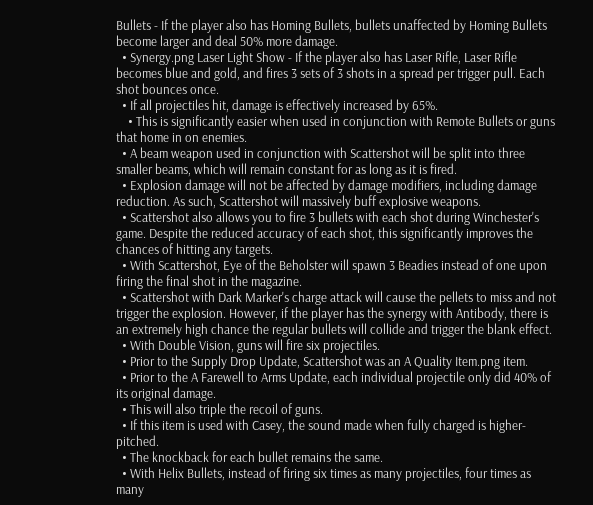Bullets - If the player also has Homing Bullets, bullets unaffected by Homing Bullets become larger and deal 50% more damage.
  • Synergy.png Laser Light Show - If the player also has Laser Rifle, Laser Rifle becomes blue and gold, and fires 3 sets of 3 shots in a spread per trigger pull. Each shot bounces once.
  • If all projectiles hit, damage is effectively increased by 65%.
    • This is significantly easier when used in conjunction with Remote Bullets or guns that home in on enemies.
  • A beam weapon used in conjunction with Scattershot will be split into three smaller beams, which will remain constant for as long as it is fired.
  • Explosion damage will not be affected by damage modifiers, including damage reduction. As such, Scattershot will massively buff explosive weapons.
  • Scattershot also allows you to fire 3 bullets with each shot during Winchester's game. Despite the reduced accuracy of each shot, this significantly improves the chances of hitting any targets.
  • With Scattershot, Eye of the Beholster will spawn 3 Beadies instead of one upon firing the final shot in the magazine.
  • Scattershot with Dark Marker's charge attack will cause the pellets to miss and not trigger the explosion. However, if the player has the synergy with Antibody, there is an extremely high chance the regular bullets will collide and trigger the blank effect.
  • With Double Vision, guns will fire six projectiles.
  • Prior to the Supply Drop Update, Scattershot was an A Quality Item.png item.
  • Prior to the A Farewell to Arms Update, each individual projectile only did 40% of its original damage.
  • This will also triple the recoil of guns.
  • If this item is used with Casey, the sound made when fully charged is higher-pitched.
  • The knockback for each bullet remains the same.
  • With Helix Bullets, instead of firing six times as many projectiles, four times as many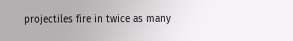projectiles fire in twice as many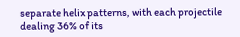separate helix patterns, with each projectile dealing 36% of its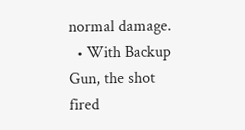normal damage.
  • With Backup Gun, the shot fired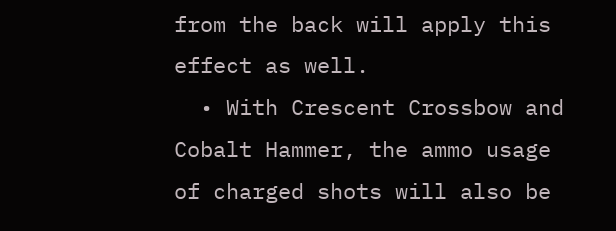from the back will apply this effect as well.
  • With Crescent Crossbow and Cobalt Hammer, the ammo usage of charged shots will also be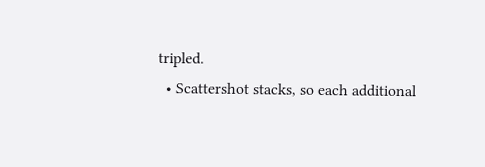tripled.
  • Scattershot stacks, so each additional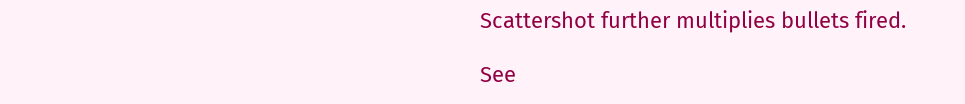Scattershot further multiplies bullets fired.

See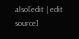also[edit | edit source]